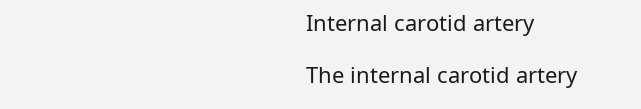Internal carotid artery

The internal carotid artery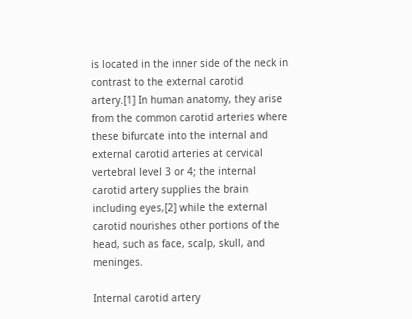is located in the inner side of the neck in contrast to the external carotid artery.[1] In human anatomy, they arise from the common carotid arteries where these bifurcate into the internal and external carotid arteries at cervical vertebral level 3 or 4; the internal carotid artery supplies the brain including eyes,[2] while the external carotid nourishes other portions of the head, such as face, scalp, skull, and meninges.

Internal carotid artery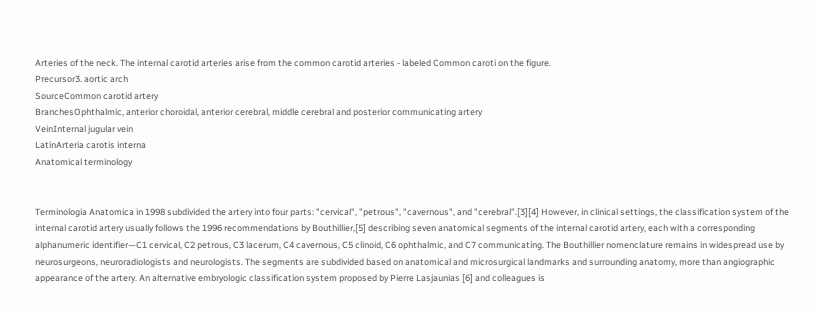Arteries of the neck. The internal carotid arteries arise from the common carotid arteries - labeled Common caroti on the figure.
Precursor3. aortic arch
SourceCommon carotid artery
BranchesOphthalmic, anterior choroidal, anterior cerebral, middle cerebral and posterior communicating artery
VeinInternal jugular vein
LatinArteria carotis interna
Anatomical terminology


Terminologia Anatomica in 1998 subdivided the artery into four parts: "cervical", "petrous", "cavernous", and "cerebral".[3][4] However, in clinical settings, the classification system of the internal carotid artery usually follows the 1996 recommendations by Bouthillier,[5] describing seven anatomical segments of the internal carotid artery, each with a corresponding alphanumeric identifier—C1 cervical, C2 petrous, C3 lacerum, C4 cavernous, C5 clinoid, C6 ophthalmic, and C7 communicating. The Bouthillier nomenclature remains in widespread use by neurosurgeons, neuroradiologists and neurologists. The segments are subdivided based on anatomical and microsurgical landmarks and surrounding anatomy, more than angiographic appearance of the artery. An alternative embryologic classification system proposed by Pierre Lasjaunias [6] and colleagues is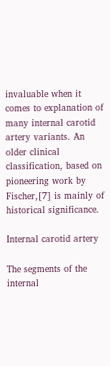invaluable when it comes to explanation of many internal carotid artery variants. An older clinical classification, based on pioneering work by Fischer,[7] is mainly of historical significance.

Internal carotid artery

The segments of the internal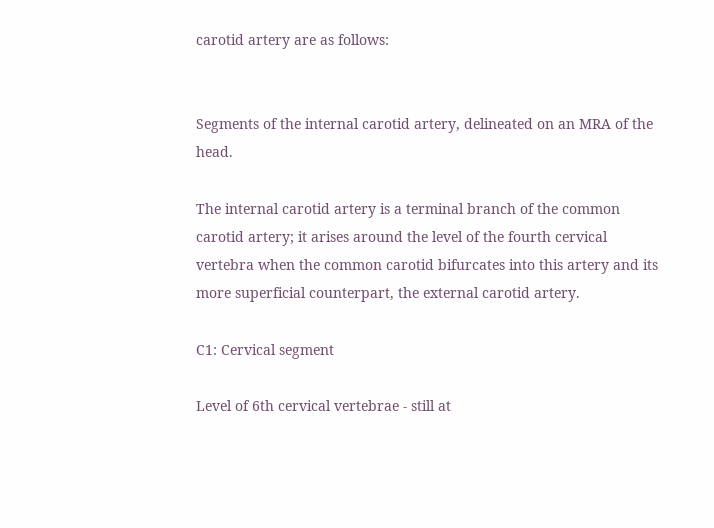carotid artery are as follows:


Segments of the internal carotid artery, delineated on an MRA of the head.

The internal carotid artery is a terminal branch of the common carotid artery; it arises around the level of the fourth cervical vertebra when the common carotid bifurcates into this artery and its more superficial counterpart, the external carotid artery.

C1: Cervical segment

Level of 6th cervical vertebrae - still at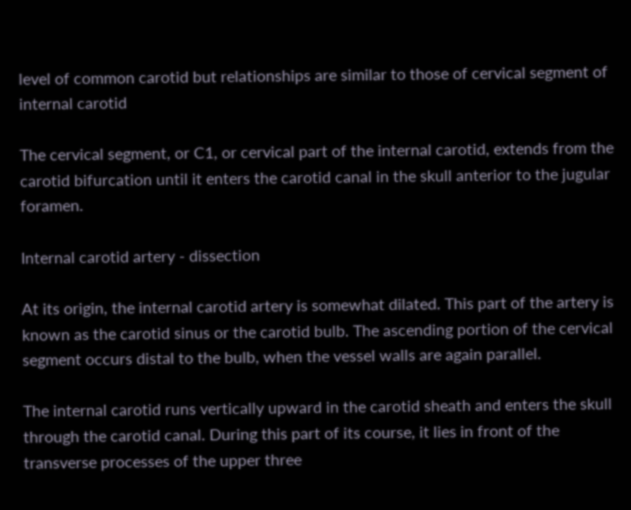level of common carotid but relationships are similar to those of cervical segment of internal carotid

The cervical segment, or C1, or cervical part of the internal carotid, extends from the carotid bifurcation until it enters the carotid canal in the skull anterior to the jugular foramen.

Internal carotid artery - dissection

At its origin, the internal carotid artery is somewhat dilated. This part of the artery is known as the carotid sinus or the carotid bulb. The ascending portion of the cervical segment occurs distal to the bulb, when the vessel walls are again parallel.

The internal carotid runs vertically upward in the carotid sheath and enters the skull through the carotid canal. During this part of its course, it lies in front of the transverse processes of the upper three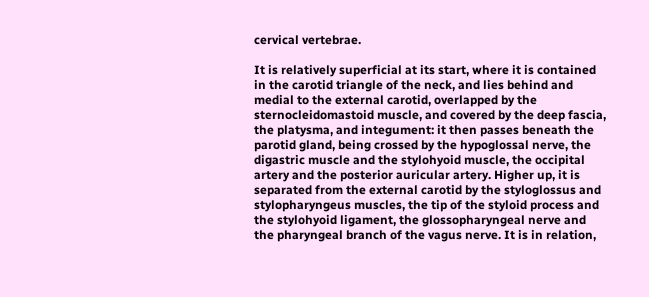cervical vertebrae.

It is relatively superficial at its start, where it is contained in the carotid triangle of the neck, and lies behind and medial to the external carotid, overlapped by the sternocleidomastoid muscle, and covered by the deep fascia, the platysma, and integument: it then passes beneath the parotid gland, being crossed by the hypoglossal nerve, the digastric muscle and the stylohyoid muscle, the occipital artery and the posterior auricular artery. Higher up, it is separated from the external carotid by the styloglossus and stylopharyngeus muscles, the tip of the styloid process and the stylohyoid ligament, the glossopharyngeal nerve and the pharyngeal branch of the vagus nerve. It is in relation,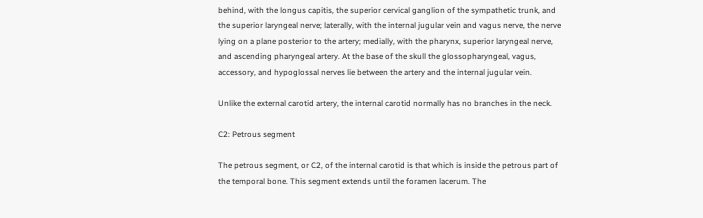behind, with the longus capitis, the superior cervical ganglion of the sympathetic trunk, and the superior laryngeal nerve; laterally, with the internal jugular vein and vagus nerve, the nerve lying on a plane posterior to the artery; medially, with the pharynx, superior laryngeal nerve, and ascending pharyngeal artery. At the base of the skull the glossopharyngeal, vagus, accessory, and hypoglossal nerves lie between the artery and the internal jugular vein.

Unlike the external carotid artery, the internal carotid normally has no branches in the neck.

C2: Petrous segment

The petrous segment, or C2, of the internal carotid is that which is inside the petrous part of the temporal bone. This segment extends until the foramen lacerum. The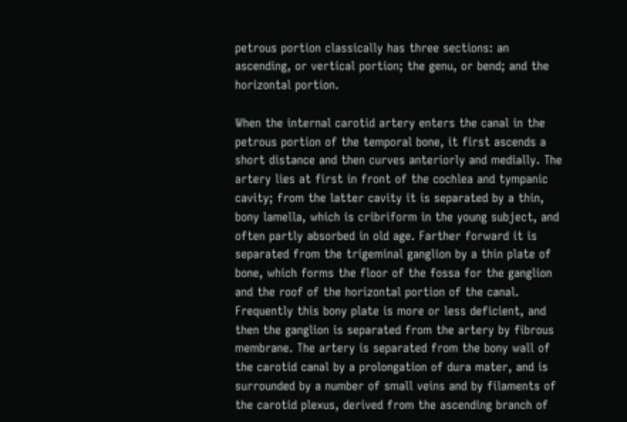petrous portion classically has three sections: an ascending, or vertical portion; the genu, or bend; and the horizontal portion.

When the internal carotid artery enters the canal in the petrous portion of the temporal bone, it first ascends a short distance and then curves anteriorly and medially. The artery lies at first in front of the cochlea and tympanic cavity; from the latter cavity it is separated by a thin, bony lamella, which is cribriform in the young subject, and often partly absorbed in old age. Farther forward it is separated from the trigeminal ganglion by a thin plate of bone, which forms the floor of the fossa for the ganglion and the roof of the horizontal portion of the canal. Frequently this bony plate is more or less deficient, and then the ganglion is separated from the artery by fibrous membrane. The artery is separated from the bony wall of the carotid canal by a prolongation of dura mater, and is surrounded by a number of small veins and by filaments of the carotid plexus, derived from the ascending branch of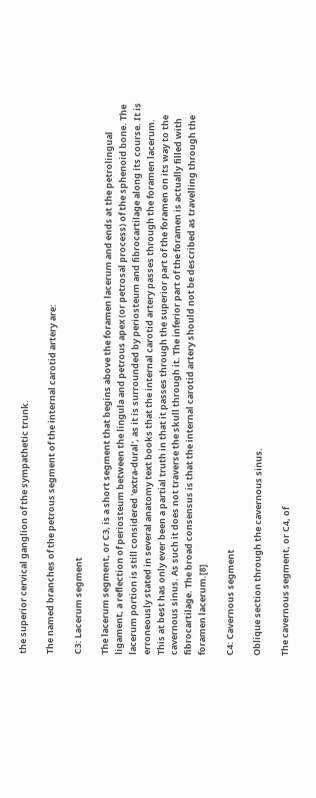the superior cervical ganglion of the sympathetic trunk.

The named branches of the petrous segment of the internal carotid artery are:

C3: Lacerum segment

The lacerum segment, or C3, is a short segment that begins above the foramen lacerum and ends at the petrolingual ligament, a reflection of periosteum between the lingula and petrous apex (or petrosal process) of the sphenoid bone. The lacerum portion is still considered 'extra-dural', as it is surrounded by periosteum and fibrocartilage along its course. It is erroneously stated in several anatomy text books that the internal carotid artery passes through the foramen lacerum. This at best has only ever been a partial truth in that it passes through the superior part of the foramen on its way to the cavernous sinus. As such it does not traverse the skull through it. The inferior part of the foramen is actually filled with fibrocartilage. The broad consensus is that the internal carotid artery should not be described as travelling through the foramen lacerum.[8]

C4: Cavernous segment

Oblique section through the cavernous sinus.

The cavernous segment, or C4, of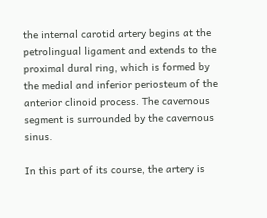the internal carotid artery begins at the petrolingual ligament and extends to the proximal dural ring, which is formed by the medial and inferior periosteum of the anterior clinoid process. The cavernous segment is surrounded by the cavernous sinus.

In this part of its course, the artery is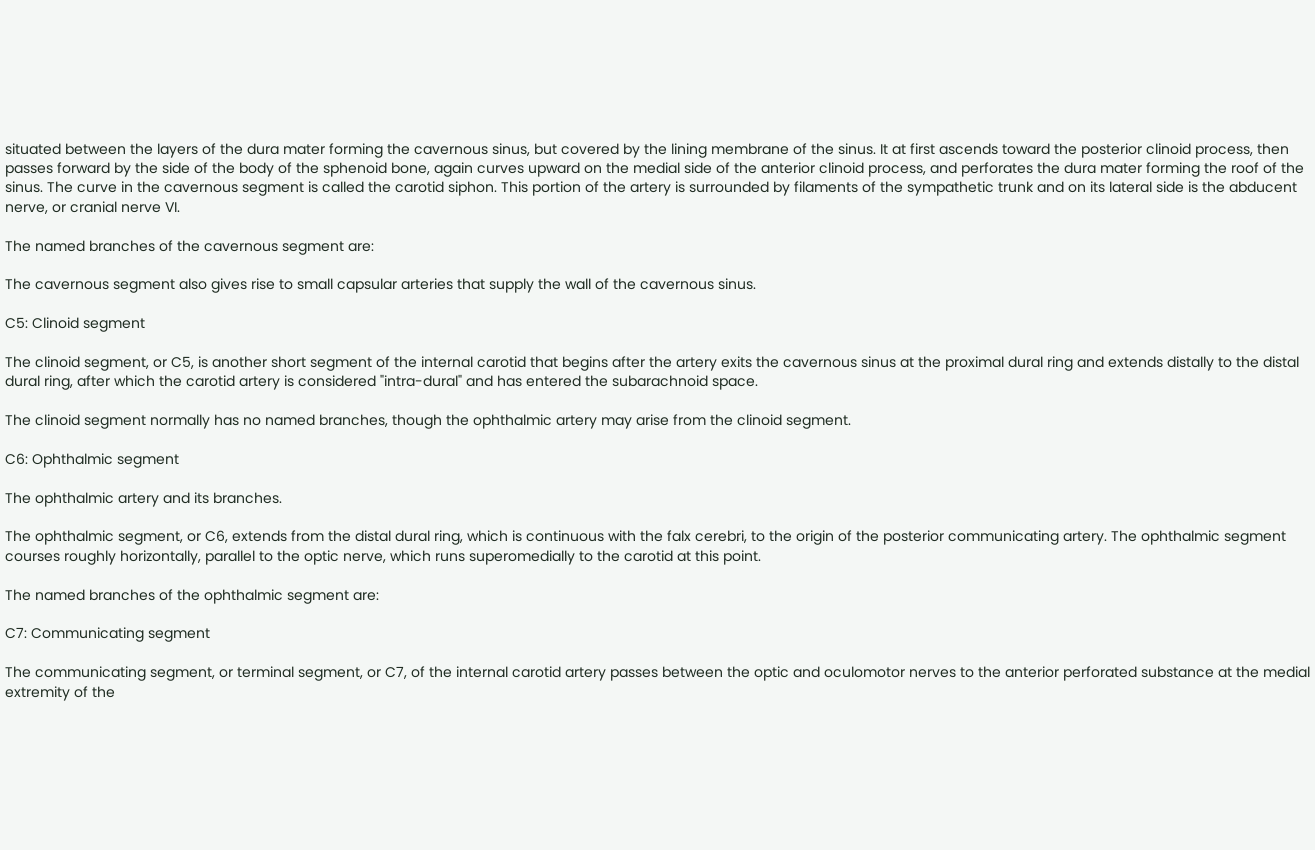situated between the layers of the dura mater forming the cavernous sinus, but covered by the lining membrane of the sinus. It at first ascends toward the posterior clinoid process, then passes forward by the side of the body of the sphenoid bone, again curves upward on the medial side of the anterior clinoid process, and perforates the dura mater forming the roof of the sinus. The curve in the cavernous segment is called the carotid siphon. This portion of the artery is surrounded by filaments of the sympathetic trunk and on its lateral side is the abducent nerve, or cranial nerve VI.

The named branches of the cavernous segment are:

The cavernous segment also gives rise to small capsular arteries that supply the wall of the cavernous sinus.

C5: Clinoid segment

The clinoid segment, or C5, is another short segment of the internal carotid that begins after the artery exits the cavernous sinus at the proximal dural ring and extends distally to the distal dural ring, after which the carotid artery is considered "intra-dural" and has entered the subarachnoid space.

The clinoid segment normally has no named branches, though the ophthalmic artery may arise from the clinoid segment.

C6: Ophthalmic segment

The ophthalmic artery and its branches.

The ophthalmic segment, or C6, extends from the distal dural ring, which is continuous with the falx cerebri, to the origin of the posterior communicating artery. The ophthalmic segment courses roughly horizontally, parallel to the optic nerve, which runs superomedially to the carotid at this point.

The named branches of the ophthalmic segment are:

C7: Communicating segment

The communicating segment, or terminal segment, or C7, of the internal carotid artery passes between the optic and oculomotor nerves to the anterior perforated substance at the medial extremity of the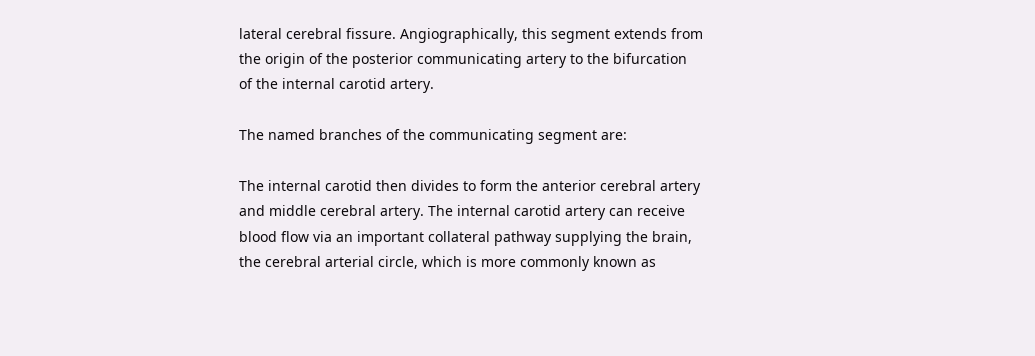lateral cerebral fissure. Angiographically, this segment extends from the origin of the posterior communicating artery to the bifurcation of the internal carotid artery.

The named branches of the communicating segment are:

The internal carotid then divides to form the anterior cerebral artery and middle cerebral artery. The internal carotid artery can receive blood flow via an important collateral pathway supplying the brain, the cerebral arterial circle, which is more commonly known as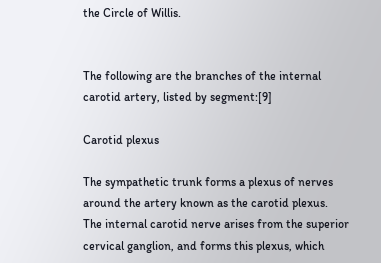the Circle of Willis.


The following are the branches of the internal carotid artery, listed by segment:[9]

Carotid plexus

The sympathetic trunk forms a plexus of nerves around the artery known as the carotid plexus. The internal carotid nerve arises from the superior cervical ganglion, and forms this plexus, which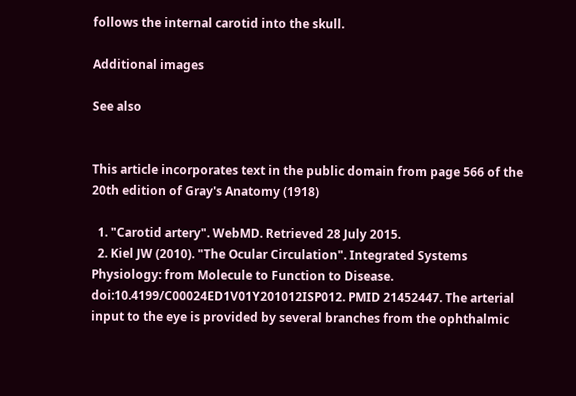follows the internal carotid into the skull.

Additional images

See also


This article incorporates text in the public domain from page 566 of the 20th edition of Gray's Anatomy (1918)

  1. "Carotid artery". WebMD. Retrieved 28 July 2015.
  2. Kiel JW (2010). "The Ocular Circulation". Integrated Systems Physiology: from Molecule to Function to Disease. doi:10.4199/C00024ED1V01Y201012ISP012. PMID 21452447. The arterial input to the eye is provided by several branches from the ophthalmic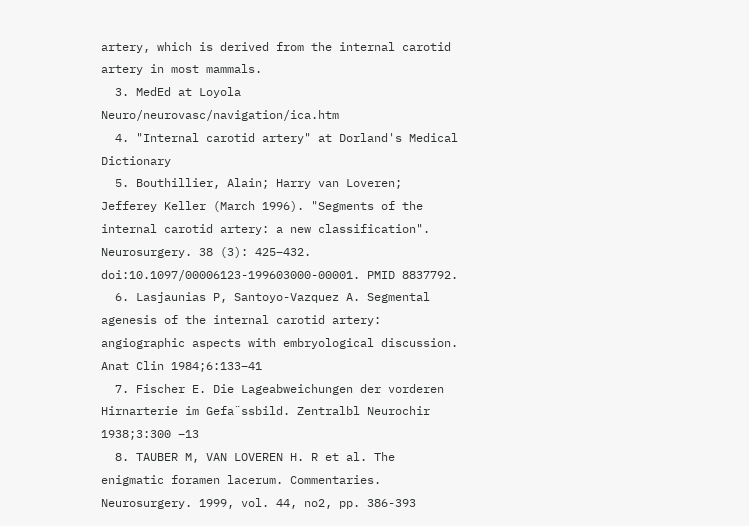artery, which is derived from the internal carotid artery in most mammals.
  3. MedEd at Loyola Neuro/neurovasc/navigation/ica.htm
  4. "Internal carotid artery" at Dorland's Medical Dictionary
  5. Bouthillier, Alain; Harry van Loveren; Jefferey Keller (March 1996). "Segments of the internal carotid artery: a new classification". Neurosurgery. 38 (3): 425–432. doi:10.1097/00006123-199603000-00001. PMID 8837792.
  6. Lasjaunias P, Santoyo-Vazquez A. Segmental agenesis of the internal carotid artery: angiographic aspects with embryological discussion. Anat Clin 1984;6:133–41
  7. Fischer E. Die Lageabweichungen der vorderen Hirnarterie im Gefa¨ssbild. Zentralbl Neurochir 1938;3:300 –13
  8. TAUBER M, VAN LOVEREN H. R et al. The enigmatic foramen lacerum. Commentaries. Neurosurgery. 1999, vol. 44, no2, pp. 386-393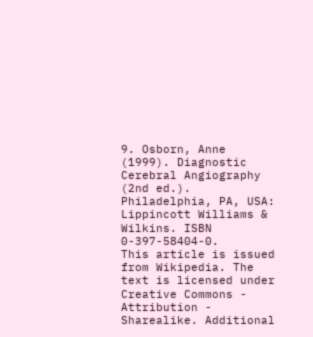9. Osborn, Anne (1999). Diagnostic Cerebral Angiography (2nd ed.). Philadelphia, PA, USA: Lippincott Williams & Wilkins. ISBN 0-397-58404-0.
This article is issued from Wikipedia. The text is licensed under Creative Commons - Attribution - Sharealike. Additional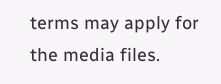terms may apply for the media files.